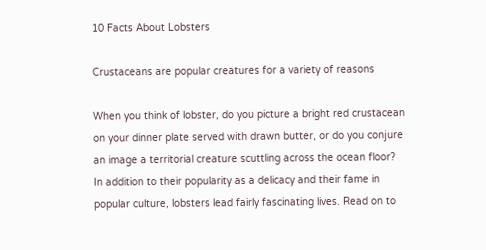10 Facts About Lobsters

Crustaceans are popular creatures for a variety of reasons

When you think of lobster, do you picture a bright red crustacean on your dinner plate served with drawn butter, or do you conjure an image a territorial creature scuttling across the ocean floor? In addition to their popularity as a delicacy and their fame in popular culture, lobsters lead fairly fascinating lives. Read on to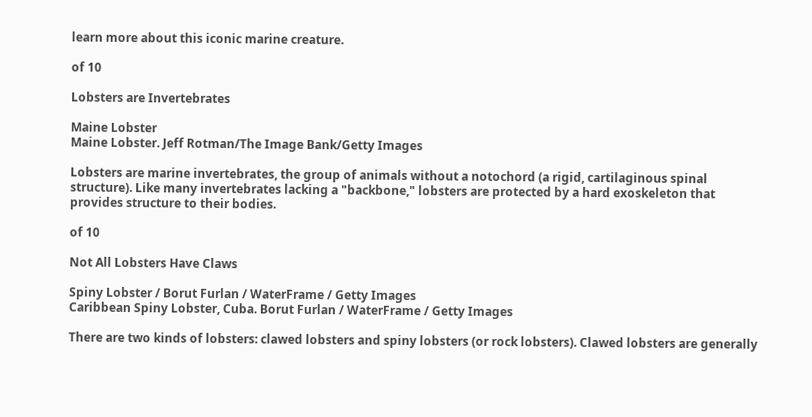learn more about this iconic marine creature.

of 10

Lobsters are Invertebrates

Maine Lobster
Maine Lobster. Jeff Rotman/The Image Bank/Getty Images

Lobsters are marine invertebrates, the group of animals without a notochord (a rigid, cartilaginous spinal structure). Like many invertebrates lacking a "backbone," lobsters are protected by a hard exoskeleton that provides structure to their bodies.

of 10

Not All Lobsters Have Claws

Spiny Lobster / Borut Furlan / WaterFrame / Getty Images
Caribbean Spiny Lobster, Cuba. Borut Furlan / WaterFrame / Getty Images

There are two kinds of lobsters: clawed lobsters and spiny lobsters (or rock lobsters). Clawed lobsters are generally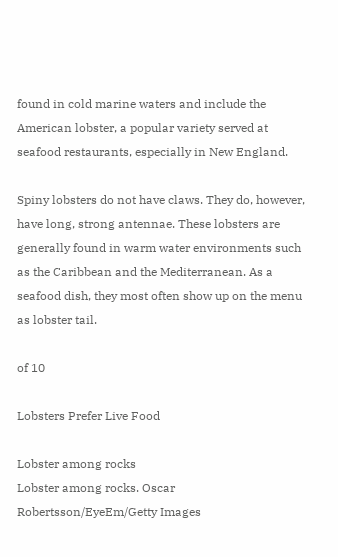found in cold marine waters and include the American lobster, a popular variety served at seafood restaurants, especially in New England.

Spiny lobsters do not have claws. They do, however, have long, strong antennae. These lobsters are generally found in warm water environments such as the Caribbean and the Mediterranean. As a seafood dish, they most often show up on the menu as lobster tail.

of 10

Lobsters Prefer Live Food

Lobster among rocks
Lobster among rocks. Oscar Robertsson/EyeEm/Getty Images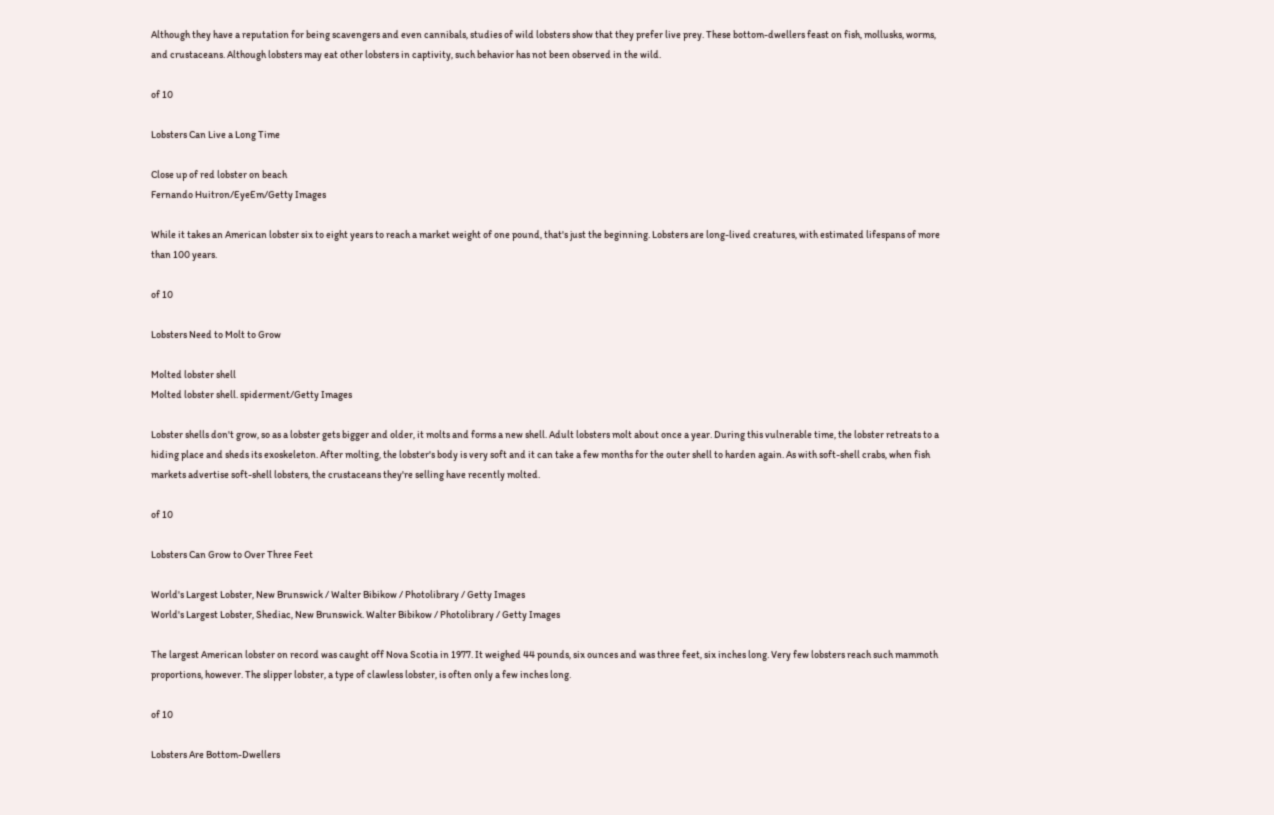Although they have a reputation for being scavengers and even cannibals, studies of wild lobsters show that they prefer live prey. These bottom-dwellers feast on fish, mollusks, worms, and crustaceans. Although lobsters may eat other lobsters in captivity, such behavior has not been observed in the wild.

of 10

Lobsters Can Live a Long Time

Close up of red lobster on beach
Fernando Huitron/EyeEm/Getty Images

While it takes an American lobster six to eight years to reach a market weight of one pound, that's just the beginning. Lobsters are long-lived creatures, with estimated lifespans of more than 100 years.

of 10

Lobsters Need to Molt to Grow

Molted lobster shell
Molted lobster shell. spiderment/Getty Images

Lobster shells don't grow, so as a lobster gets bigger and older, it molts and forms a new shell. Adult lobsters molt about once a year. During this vulnerable time, the lobster retreats to a hiding place and sheds its exoskeleton. After molting, the lobster's body is very soft and it can take a few months for the outer shell to harden again. As with soft-shell crabs, when fish markets advertise soft-shell lobsters, the crustaceans they're selling have recently molted.

of 10

Lobsters Can Grow to Over Three Feet

World's Largest Lobster, New Brunswick / Walter Bibikow / Photolibrary / Getty Images
World's Largest Lobster, Shediac, New Brunswick. Walter Bibikow / Photolibrary / Getty Images

The largest American lobster on record was caught off Nova Scotia in 1977. It weighed 44 pounds, six ounces and was three feet, six inches long. Very few lobsters reach such mammoth proportions, however. The slipper lobster, a type of clawless lobster, is often only a few inches long.

of 10

Lobsters Are Bottom-Dwellers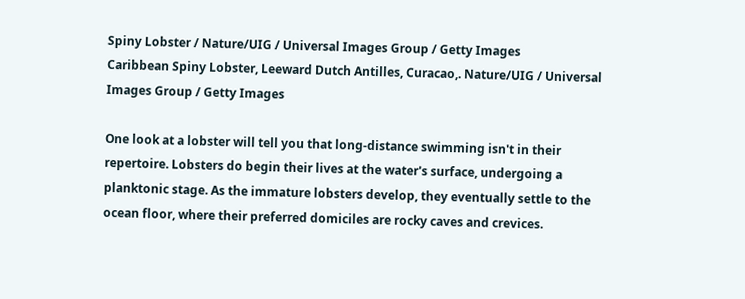Spiny Lobster / Nature/UIG / Universal Images Group / Getty Images
Caribbean Spiny Lobster, Leeward Dutch Antilles, Curacao,. Nature/UIG / Universal Images Group / Getty Images

One look at a lobster will tell you that long-distance swimming isn't in their repertoire. Lobsters do begin their lives at the water's surface, undergoing a planktonic stage. As the immature lobsters develop, they eventually settle to the ocean floor, where their preferred domiciles are rocky caves and crevices.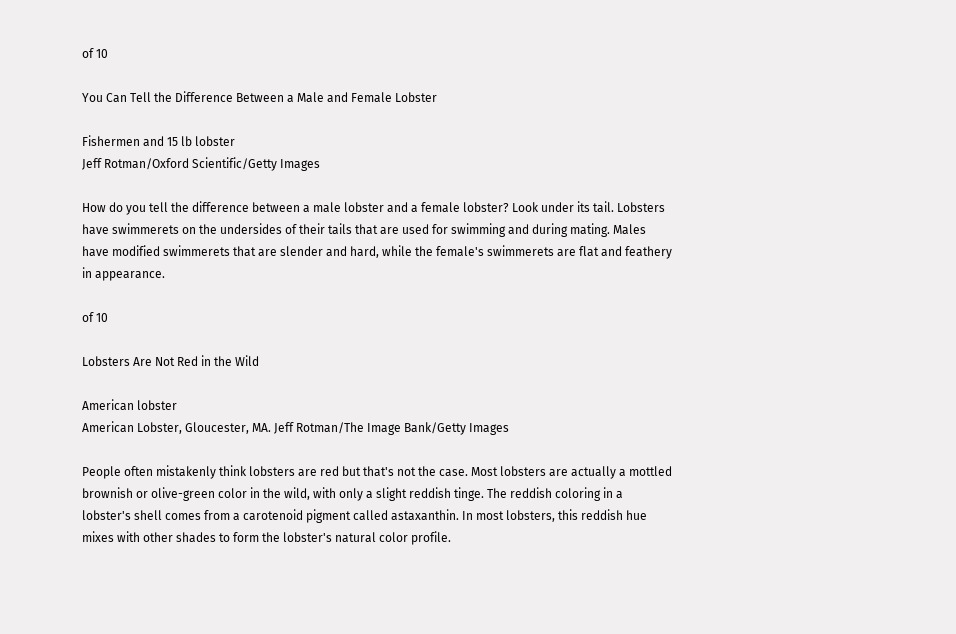of 10

You Can Tell the Difference Between a Male and Female Lobster

Fishermen and 15 lb lobster
Jeff Rotman/Oxford Scientific/Getty Images

How do you tell the difference between a male lobster and a female lobster? Look under its tail. Lobsters have swimmerets on the undersides of their tails that are used for swimming and during mating. Males have modified swimmerets that are slender and hard, while the female's swimmerets are flat and feathery in appearance.

of 10

Lobsters Are Not Red in the Wild

American lobster
American Lobster, Gloucester, MA. Jeff Rotman/The Image Bank/Getty Images

People often mistakenly think lobsters are red but that's not the case. Most lobsters are actually a mottled brownish or olive-green color in the wild, with only a slight reddish tinge. The reddish coloring in a lobster's shell comes from a carotenoid pigment called astaxanthin. In most lobsters, this reddish hue mixes with other shades to form the lobster's natural color profile.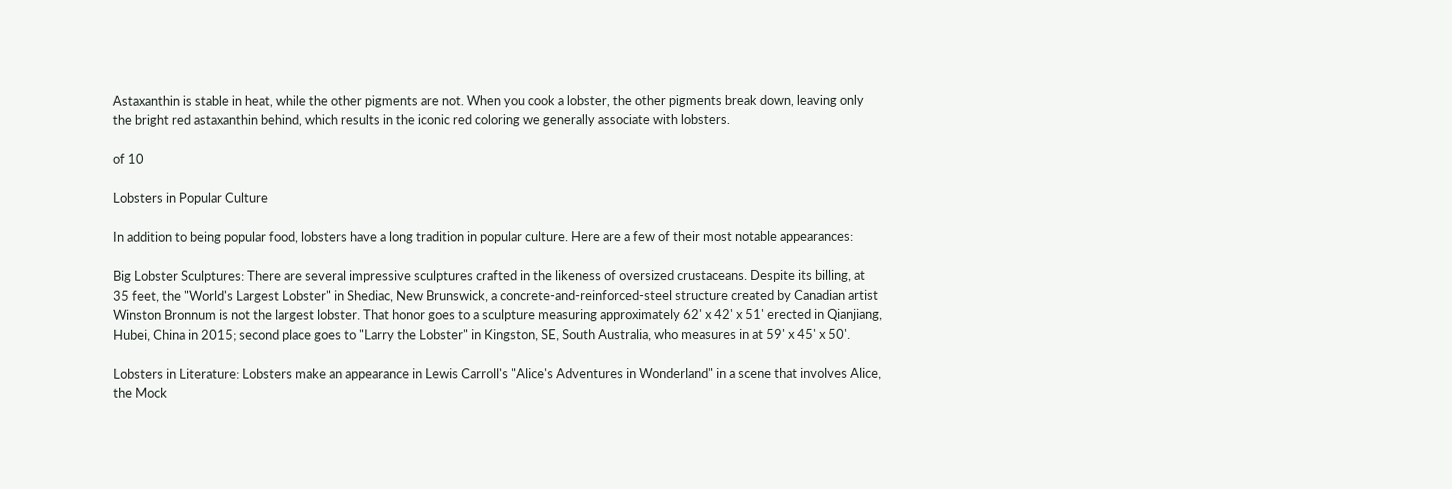Astaxanthin is stable in heat, while the other pigments are not. When you cook a lobster, the other pigments break down, leaving only the bright red astaxanthin behind, which results in the iconic red coloring we generally associate with lobsters.

of 10

Lobsters in Popular Culture

In addition to being popular food, lobsters have a long tradition in popular culture. Here are a few of their most notable appearances:

Big Lobster Sculptures: There are several impressive sculptures crafted in the likeness of oversized crustaceans. Despite its billing, at 35 feet, the "World's Largest Lobster" in Shediac, New Brunswick, a concrete-and-reinforced-steel structure created by Canadian artist Winston Bronnum is not the largest lobster. That honor goes to a sculpture measuring approximately 62' x 42' x 51' erected in Qianjiang, Hubei, China in 2015; second place goes to "Larry the Lobster" in Kingston, SE, South Australia, who measures in at 59' x 45' x 50'.

Lobsters in Literature: Lobsters make an appearance in Lewis Carroll's "Alice's Adventures in Wonderland" in a scene that involves Alice, the Mock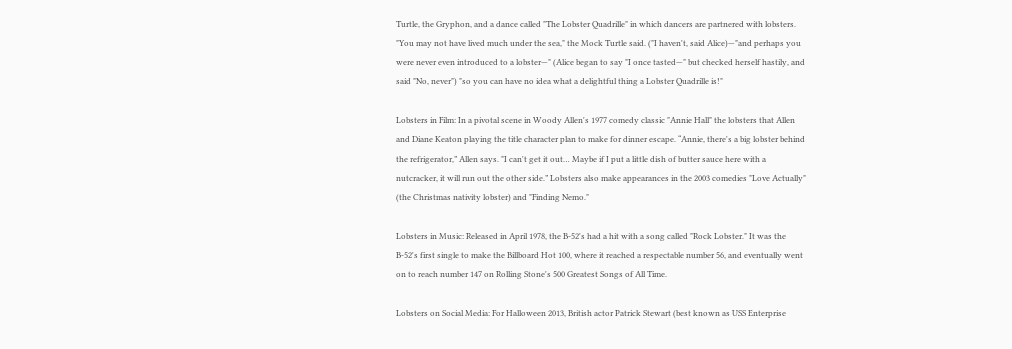Turtle, the Gryphon, and a dance called "The Lobster Quadrille" in which dancers are partnered with lobsters. "You may not have lived much under the sea," the Mock Turtle said. ("I haven't, said Alice)—"and perhaps you were never even introduced to a lobster—" (Alice began to say "I once tasted—" but checked herself hastily, and said "No, never") "so you can have no idea what a delightful thing a Lobster Quadrille is!"

Lobsters in Film: In a pivotal scene in Woody Allen's 1977 comedy classic "Annie Hall" the lobsters that Allen and Diane Keaton playing the title character plan to make for dinner escape. “Annie, there's a big lobster behind the refrigerator,” Allen says. "I can't get it out… Maybe if I put a little dish of butter sauce here with a nutcracker, it will run out the other side.” Lobsters also make appearances in the 2003 comedies "Love Actually" (the Christmas nativity lobster) and "Finding Nemo."

Lobsters in Music: Released in April 1978, the B-52's had a hit with a song called "Rock Lobster." It was the B-52's first single to make the Billboard Hot 100, where it reached a respectable number 56, and eventually went on to reach number 147 on Rolling Stone's 500 Greatest Songs of All Time.

Lobsters on Social Media: For Halloween 2013, British actor Patrick Stewart (best known as USS Enterprise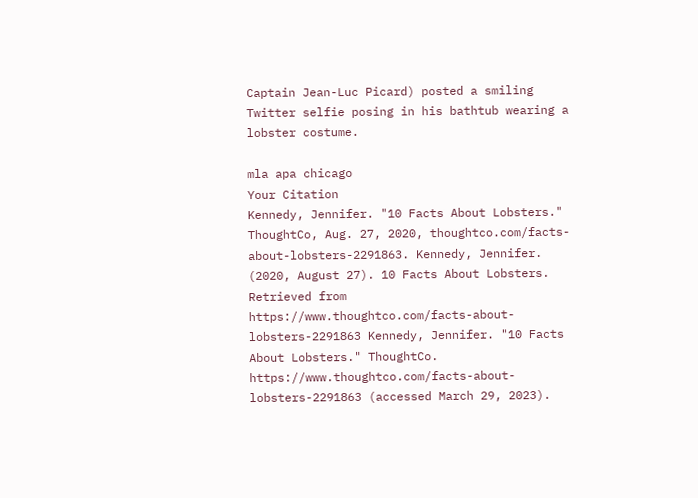Captain Jean-Luc Picard) posted a smiling Twitter selfie posing in his bathtub wearing a lobster costume.

mla apa chicago
Your Citation
Kennedy, Jennifer. "10 Facts About Lobsters." ThoughtCo, Aug. 27, 2020, thoughtco.com/facts-about-lobsters-2291863. Kennedy, Jennifer. (2020, August 27). 10 Facts About Lobsters. Retrieved from https://www.thoughtco.com/facts-about-lobsters-2291863 Kennedy, Jennifer. "10 Facts About Lobsters." ThoughtCo. https://www.thoughtco.com/facts-about-lobsters-2291863 (accessed March 29, 2023).